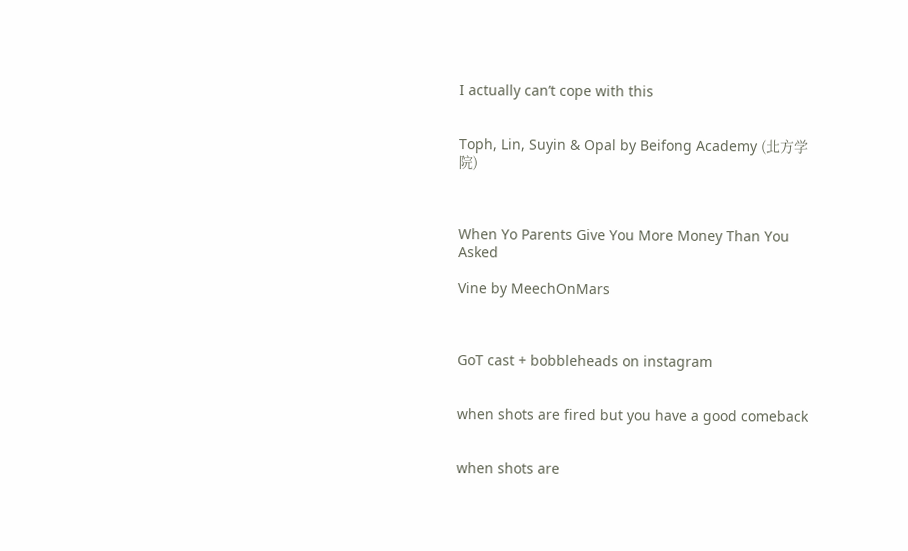I actually can’t cope with this


Toph, Lin, Suyin & Opal by Beifong Academy (北方学院)



When Yo Parents Give You More Money Than You Asked

Vine by MeechOnMars



GoT cast + bobbleheads on instagram


when shots are fired but you have a good comeback


when shots are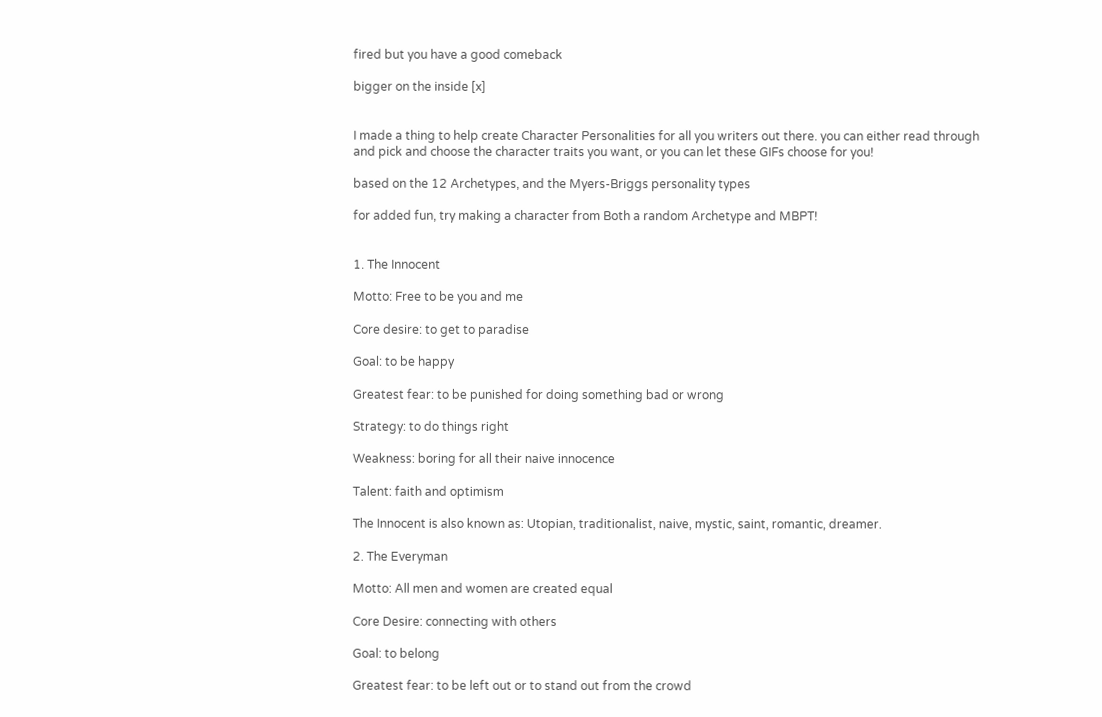fired but you have a good comeback

bigger on the inside [x]


I made a thing to help create Character Personalities for all you writers out there. you can either read through and pick and choose the character traits you want, or you can let these GIFs choose for you!

based on the 12 Archetypes, and the Myers-Briggs personality types

for added fun, try making a character from Both a random Archetype and MBPT!


1. The Innocent

Motto: Free to be you and me

Core desire: to get to paradise

Goal: to be happy

Greatest fear: to be punished for doing something bad or wrong

Strategy: to do things right

Weakness: boring for all their naive innocence

Talent: faith and optimism

The Innocent is also known as: Utopian, traditionalist, naive, mystic, saint, romantic, dreamer.

2. The Everyman

Motto: All men and women are created equal

Core Desire: connecting with others

Goal: to belong

Greatest fear: to be left out or to stand out from the crowd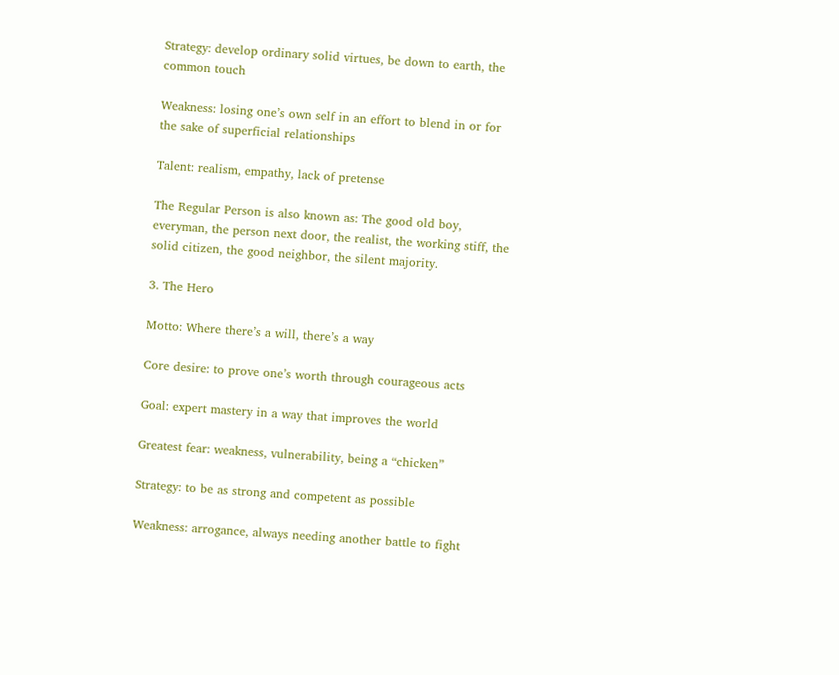Strategy: develop ordinary solid virtues, be down to earth, the common touch

Weakness: losing one’s own self in an effort to blend in or for the sake of superficial relationships

Talent: realism, empathy, lack of pretense

The Regular Person is also known as: The good old boy, everyman, the person next door, the realist, the working stiff, the solid citizen, the good neighbor, the silent majority.

3. The Hero

Motto: Where there’s a will, there’s a way

Core desire: to prove one’s worth through courageous acts

Goal: expert mastery in a way that improves the world

Greatest fear: weakness, vulnerability, being a “chicken”

Strategy: to be as strong and competent as possible

Weakness: arrogance, always needing another battle to fight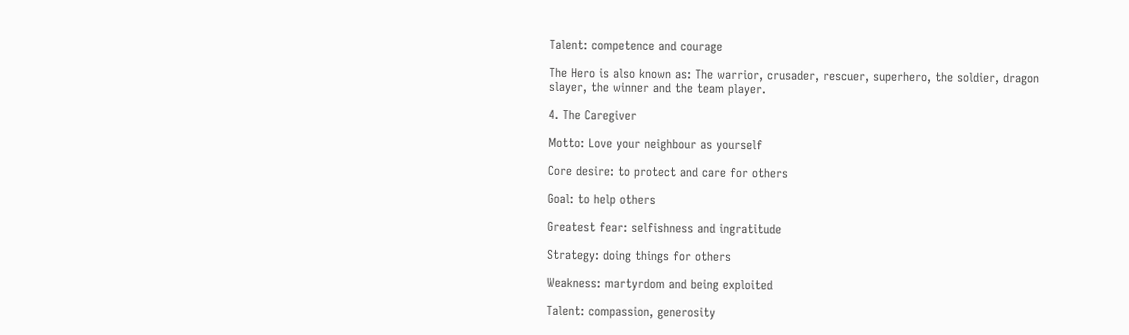Talent: competence and courage

The Hero is also known as: The warrior, crusader, rescuer, superhero, the soldier, dragon slayer, the winner and the team player.

4. The Caregiver

Motto: Love your neighbour as yourself

Core desire: to protect and care for others

Goal: to help others

Greatest fear: selfishness and ingratitude

Strategy: doing things for others

Weakness: martyrdom and being exploited

Talent: compassion, generosity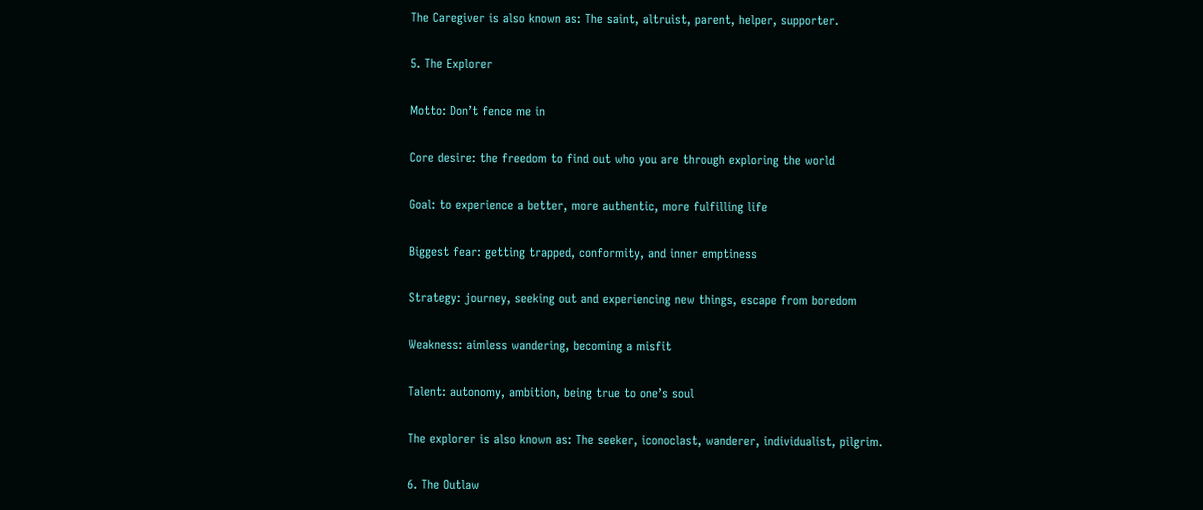The Caregiver is also known as: The saint, altruist, parent, helper, supporter.

5. The Explorer

Motto: Don’t fence me in

Core desire: the freedom to find out who you are through exploring the world

Goal: to experience a better, more authentic, more fulfilling life

Biggest fear: getting trapped, conformity, and inner emptiness

Strategy: journey, seeking out and experiencing new things, escape from boredom

Weakness: aimless wandering, becoming a misfit

Talent: autonomy, ambition, being true to one’s soul

The explorer is also known as: The seeker, iconoclast, wanderer, individualist, pilgrim.

6. The Outlaw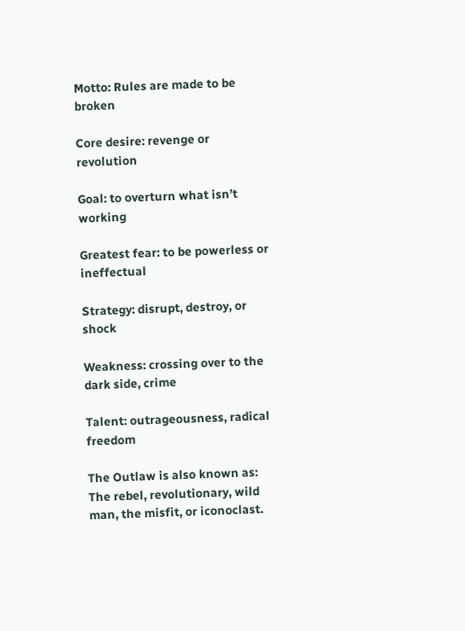Motto: Rules are made to be broken

Core desire: revenge or revolution

Goal: to overturn what isn’t working

Greatest fear: to be powerless or ineffectual

Strategy: disrupt, destroy, or shock

Weakness: crossing over to the dark side, crime

Talent: outrageousness, radical freedom

The Outlaw is also known as: The rebel, revolutionary, wild man, the misfit, or iconoclast.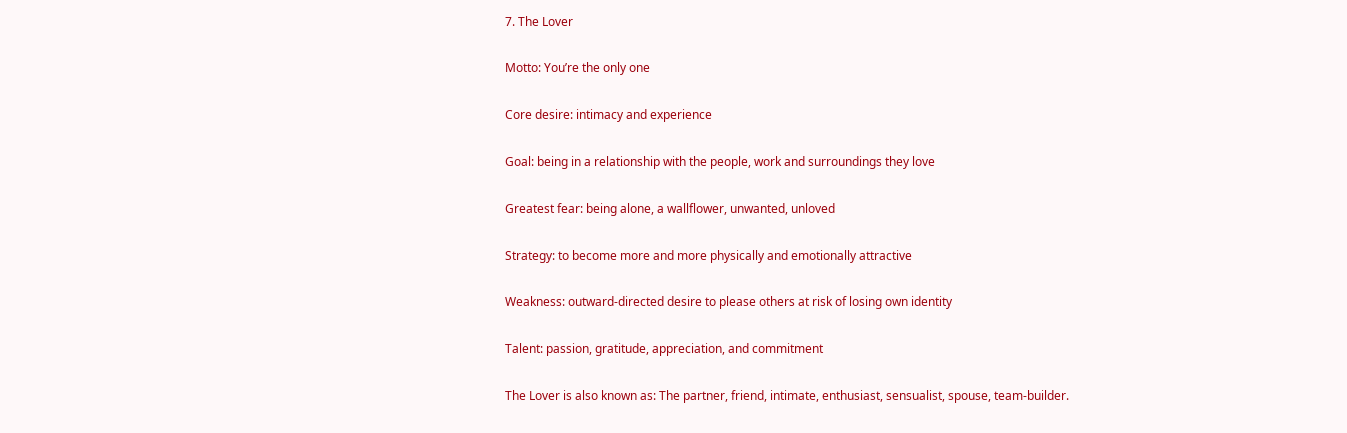7. The Lover

Motto: You’re the only one

Core desire: intimacy and experience

Goal: being in a relationship with the people, work and surroundings they love

Greatest fear: being alone, a wallflower, unwanted, unloved

Strategy: to become more and more physically and emotionally attractive

Weakness: outward-directed desire to please others at risk of losing own identity

Talent: passion, gratitude, appreciation, and commitment

The Lover is also known as: The partner, friend, intimate, enthusiast, sensualist, spouse, team-builder.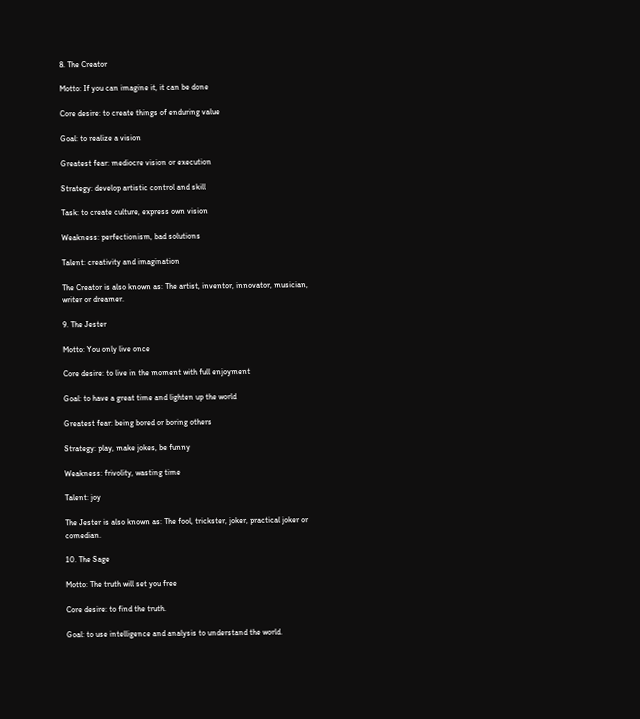8. The Creator

Motto: If you can imagine it, it can be done

Core desire: to create things of enduring value

Goal: to realize a vision

Greatest fear: mediocre vision or execution

Strategy: develop artistic control and skill

Task: to create culture, express own vision

Weakness: perfectionism, bad solutions

Talent: creativity and imagination

The Creator is also known as: The artist, inventor, innovator, musician, writer or dreamer.

9. The Jester

Motto: You only live once

Core desire: to live in the moment with full enjoyment

Goal: to have a great time and lighten up the world

Greatest fear: being bored or boring others

Strategy: play, make jokes, be funny

Weakness: frivolity, wasting time

Talent: joy

The Jester is also known as: The fool, trickster, joker, practical joker or comedian.

10. The Sage

Motto: The truth will set you free

Core desire: to find the truth.

Goal: to use intelligence and analysis to understand the world.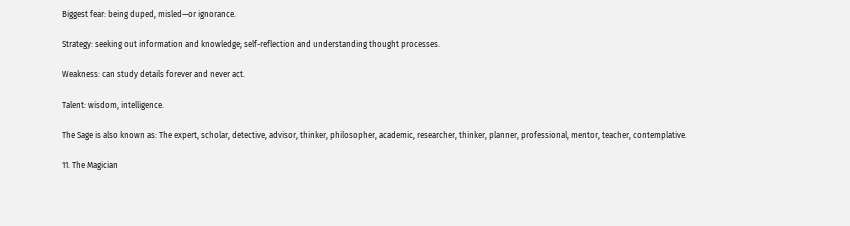Biggest fear: being duped, misled—or ignorance.

Strategy: seeking out information and knowledge; self-reflection and understanding thought processes.

Weakness: can study details forever and never act.

Talent: wisdom, intelligence.

The Sage is also known as: The expert, scholar, detective, advisor, thinker, philosopher, academic, researcher, thinker, planner, professional, mentor, teacher, contemplative.

11. The Magician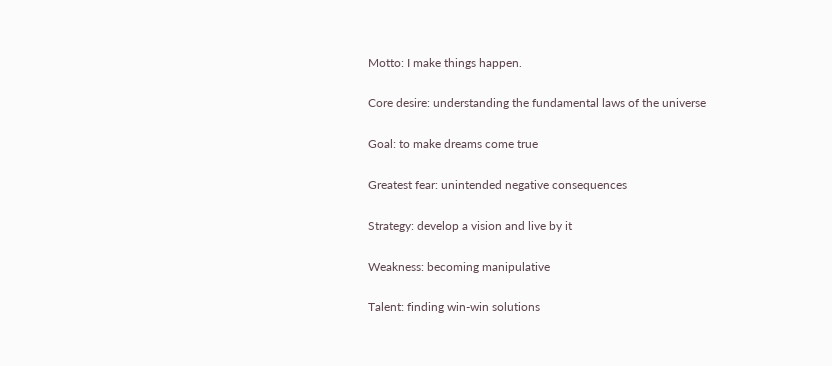Motto: I make things happen.

Core desire: understanding the fundamental laws of the universe

Goal: to make dreams come true

Greatest fear: unintended negative consequences

Strategy: develop a vision and live by it

Weakness: becoming manipulative

Talent: finding win-win solutions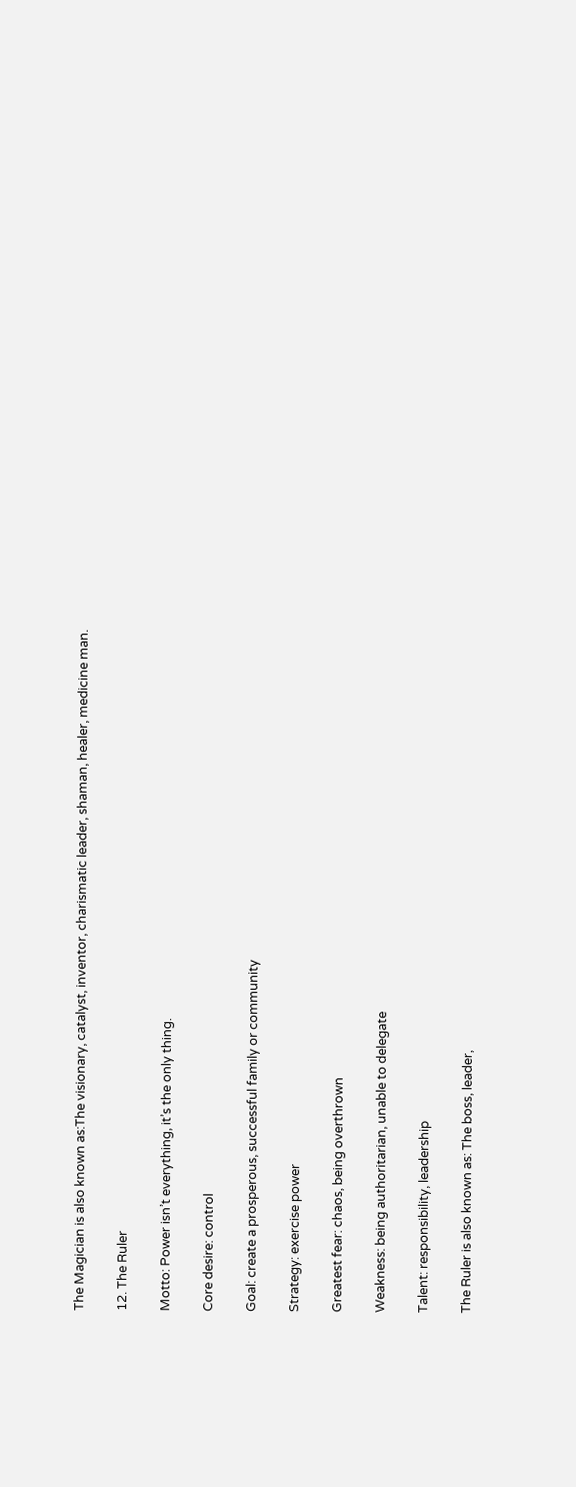The Magician is also known as:The visionary, catalyst, inventor, charismatic leader, shaman, healer, medicine man.

12. The Ruler

Motto: Power isn’t everything, it’s the only thing.

Core desire: control

Goal: create a prosperous, successful family or community

Strategy: exercise power

Greatest fear: chaos, being overthrown

Weakness: being authoritarian, unable to delegate

Talent: responsibility, leadership

The Ruler is also known as: The boss, leader,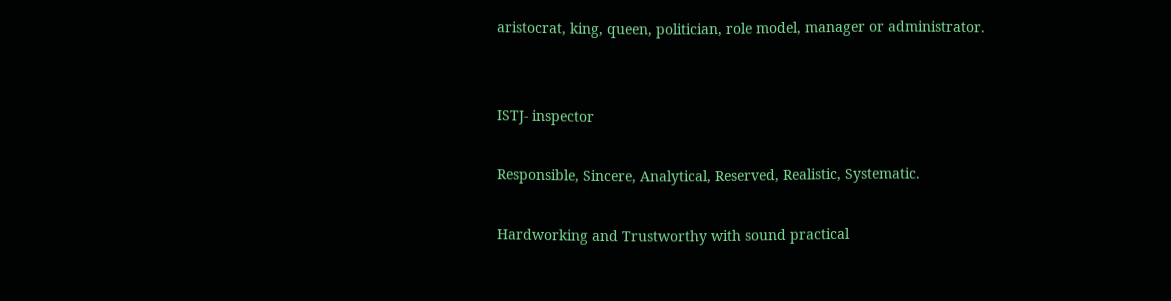aristocrat, king, queen, politician, role model, manager or administrator.


ISTJ- inspector

Responsible, Sincere, Analytical, Reserved, Realistic, Systematic.

Hardworking and Trustworthy with sound practical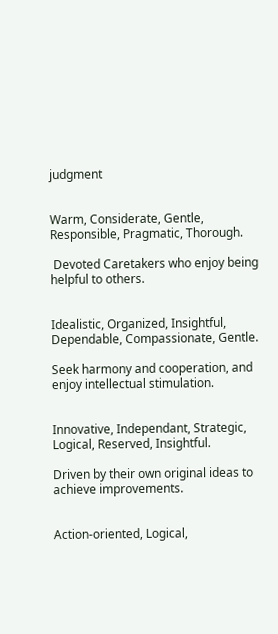judgment


Warm, Considerate, Gentle, Responsible, Pragmatic, Thorough.

 Devoted Caretakers who enjoy being helpful to others.


Idealistic, Organized, Insightful, Dependable, Compassionate, Gentle.

Seek harmony and cooperation, and enjoy intellectual stimulation.


Innovative, Independant, Strategic, Logical, Reserved, Insightful.

Driven by their own original ideas to achieve improvements.


Action-oriented, Logical,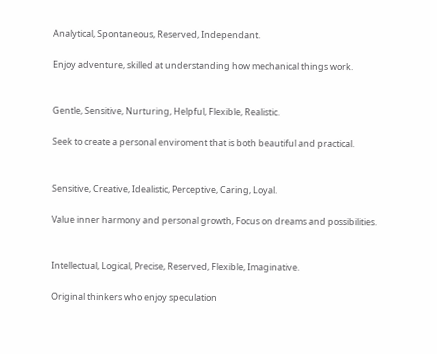Analytical, Spontaneous, Reserved, Independant.

Enjoy adventure, skilled at understanding how mechanical things work.


Gentle, Sensitive, Nurturing, Helpful, Flexible, Realistic.

Seek to create a personal enviroment that is both beautiful and practical.


Sensitive, Creative, Idealistic, Perceptive, Caring, Loyal.

Value inner harmony and personal growth, Focus on dreams and possibilities.


Intellectual, Logical, Precise, Reserved, Flexible, Imaginative.

Original thinkers who enjoy speculation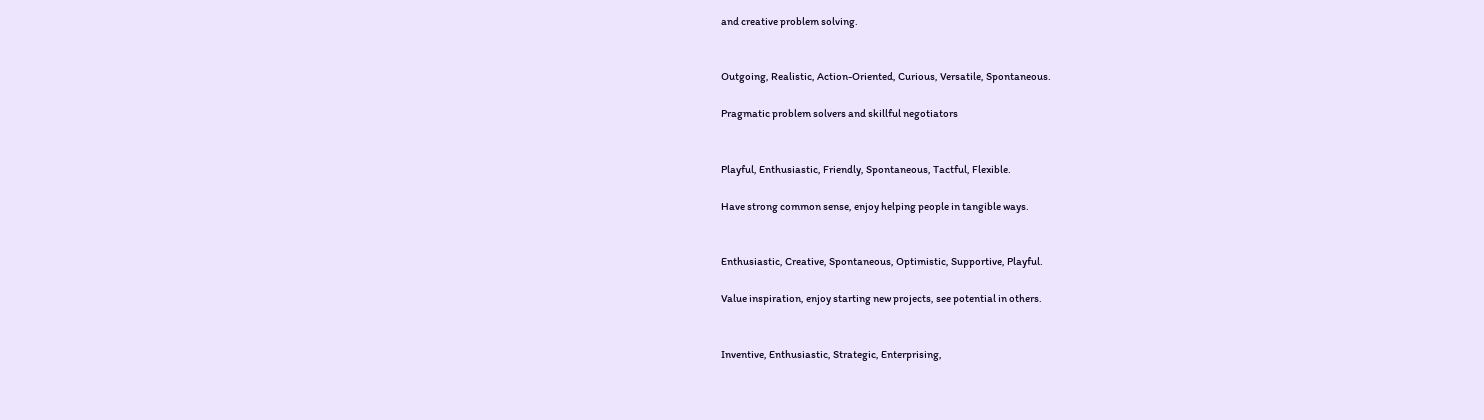and creative problem solving.


Outgoing, Realistic, Action-Oriented, Curious, Versatile, Spontaneous.

Pragmatic problem solvers and skillful negotiators


Playful, Enthusiastic, Friendly, Spontaneous, Tactful, Flexible.

Have strong common sense, enjoy helping people in tangible ways.


Enthusiastic, Creative, Spontaneous, Optimistic, Supportive, Playful.

Value inspiration, enjoy starting new projects, see potential in others.


Inventive, Enthusiastic, Strategic, Enterprising,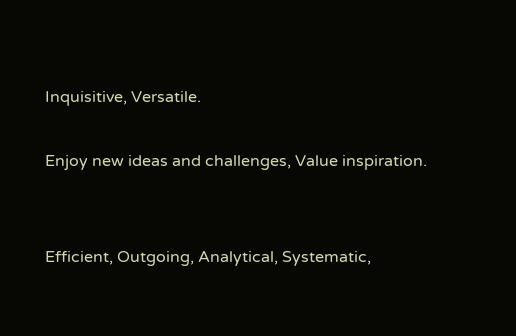Inquisitive, Versatile.

Enjoy new ideas and challenges, Value inspiration.


Efficient, Outgoing, Analytical, Systematic,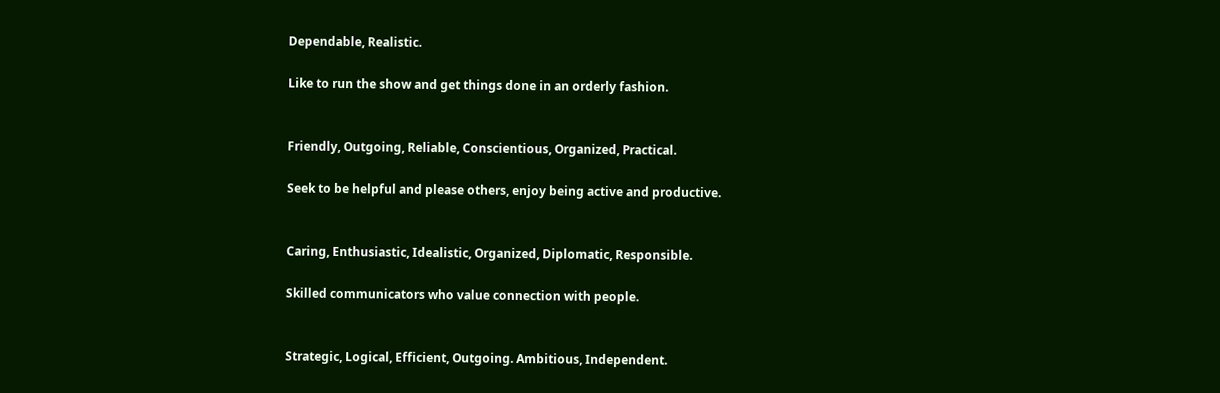Dependable, Realistic.

Like to run the show and get things done in an orderly fashion.


Friendly, Outgoing, Reliable, Conscientious, Organized, Practical.

Seek to be helpful and please others, enjoy being active and productive.


Caring, Enthusiastic, Idealistic, Organized, Diplomatic, Responsible.

Skilled communicators who value connection with people.


Strategic, Logical, Efficient, Outgoing. Ambitious, Independent.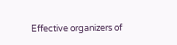Effective organizers of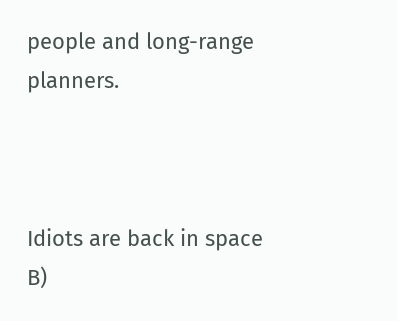people and long-range planners.



Idiots are back in space B)